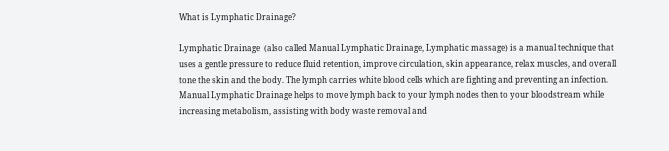What is Lymphatic Drainage?

Lymphatic Drainage  (also called Manual Lymphatic Drainage, Lymphatic massage) is a manual technique that uses a gentle pressure to reduce fluid retention, improve circulation, skin appearance, relax muscles, and overall tone the skin and the body. The lymph carries white blood cells which are fighting and preventing an infection. Manual Lymphatic Drainage helps to move lymph back to your lymph nodes then to your bloodstream while increasing metabolism, assisting with body waste removal and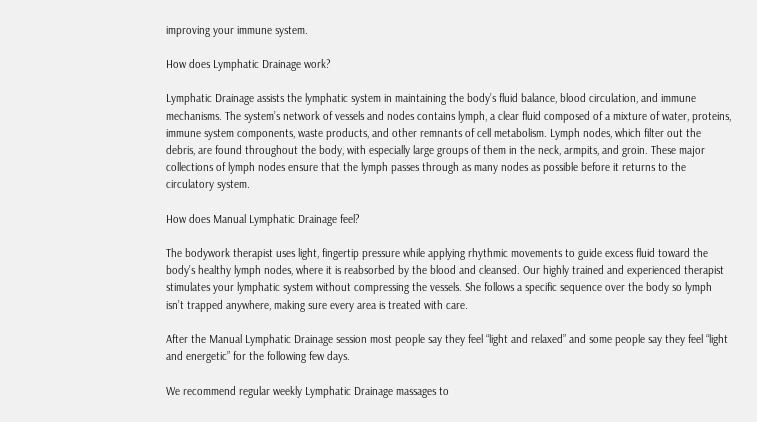improving your immune system.

How does Lymphatic Drainage work?

Lymphatic Drainage assists the lymphatic system in maintaining the body’s fluid balance, blood circulation, and immune mechanisms. The system’s network of vessels and nodes contains lymph, a clear fluid composed of a mixture of water, proteins, immune system components, waste products, and other remnants of cell metabolism. Lymph nodes, which filter out the debris, are found throughout the body, with especially large groups of them in the neck, armpits, and groin. These major collections of lymph nodes ensure that the lymph passes through as many nodes as possible before it returns to the circulatory system.

How does Manual Lymphatic Drainage feel?

The bodywork therapist uses light, fingertip pressure while applying rhythmic movements to guide excess fluid toward the body’s healthy lymph nodes, where it is reabsorbed by the blood and cleansed. Our highly trained and experienced therapist stimulates your lymphatic system without compressing the vessels. She follows a specific sequence over the body so lymph isn’t trapped anywhere, making sure every area is treated with care.

After the Manual Lymphatic Drainage session most people say they feel “light and relaxed” and some people say they feel “light and energetic” for the following few days.

We recommend regular weekly Lymphatic Drainage massages to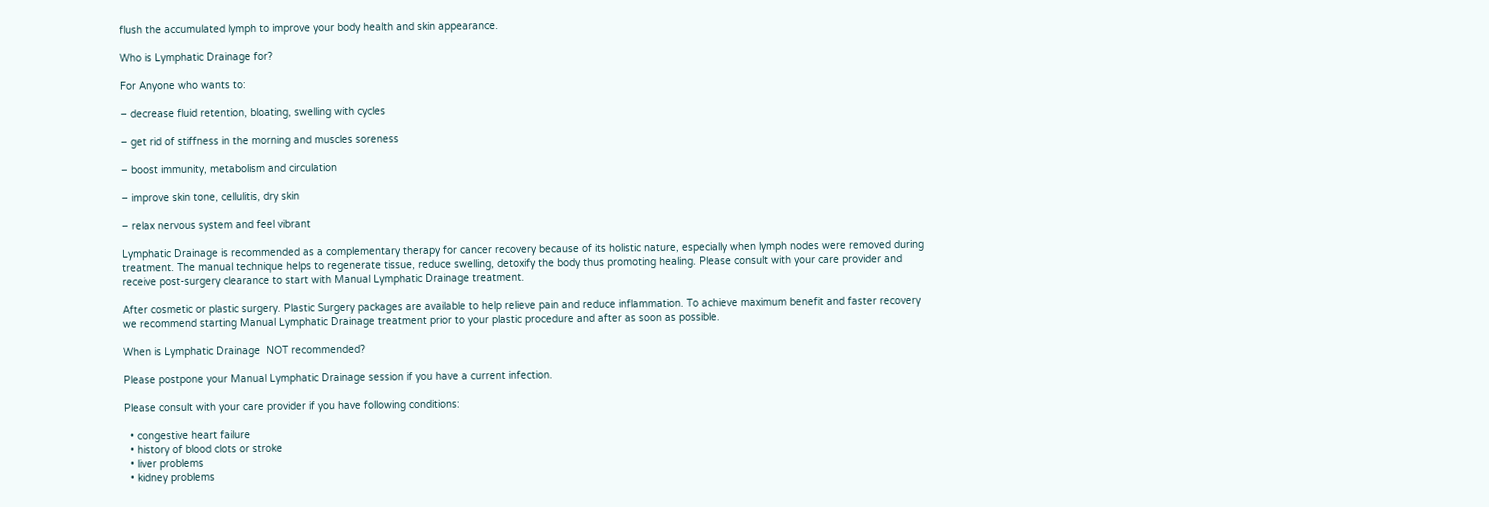flush the accumulated lymph to improve your body health and skin appearance.

Who is Lymphatic Drainage for?

For Anyone who wants to:

– decrease fluid retention, bloating, swelling with cycles

– get rid of stiffness in the morning and muscles soreness

– boost immunity, metabolism and circulation

– improve skin tone, cellulitis, dry skin

– relax nervous system and feel vibrant

Lymphatic Drainage is recommended as a complementary therapy for cancer recovery because of its holistic nature, especially when lymph nodes were removed during treatment. The manual technique helps to regenerate tissue, reduce swelling, detoxify the body thus promoting healing. Please consult with your care provider and receive post-surgery clearance to start with Manual Lymphatic Drainage treatment.

After cosmetic or plastic surgery. Plastic Surgery packages are available to help relieve pain and reduce inflammation. To achieve maximum benefit and faster recovery we recommend starting Manual Lymphatic Drainage treatment prior to your plastic procedure and after as soon as possible.

When is Lymphatic Drainage  NOT recommended?

Please postpone your Manual Lymphatic Drainage session if you have a current infection.

Please consult with your care provider if you have following conditions:

  • congestive heart failure
  • history of blood clots or stroke
  • liver problems
  • kidney problems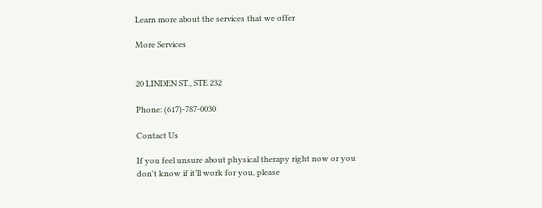Learn more about the services that we offer

More Services


20 LINDEN ST., STE 232

Phone: (617)-787-0030

Contact Us

If you feel unsure about physical therapy right now or you don't know if it’ll work for you, please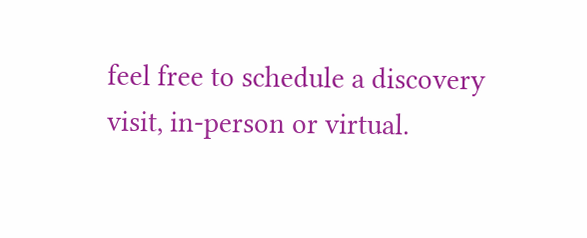feel free to schedule a discovery visit, in-person or virtual.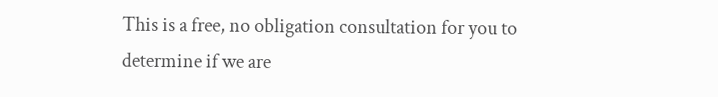This is a free, no obligation consultation for you to determine if we are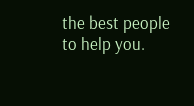the best people to help you.